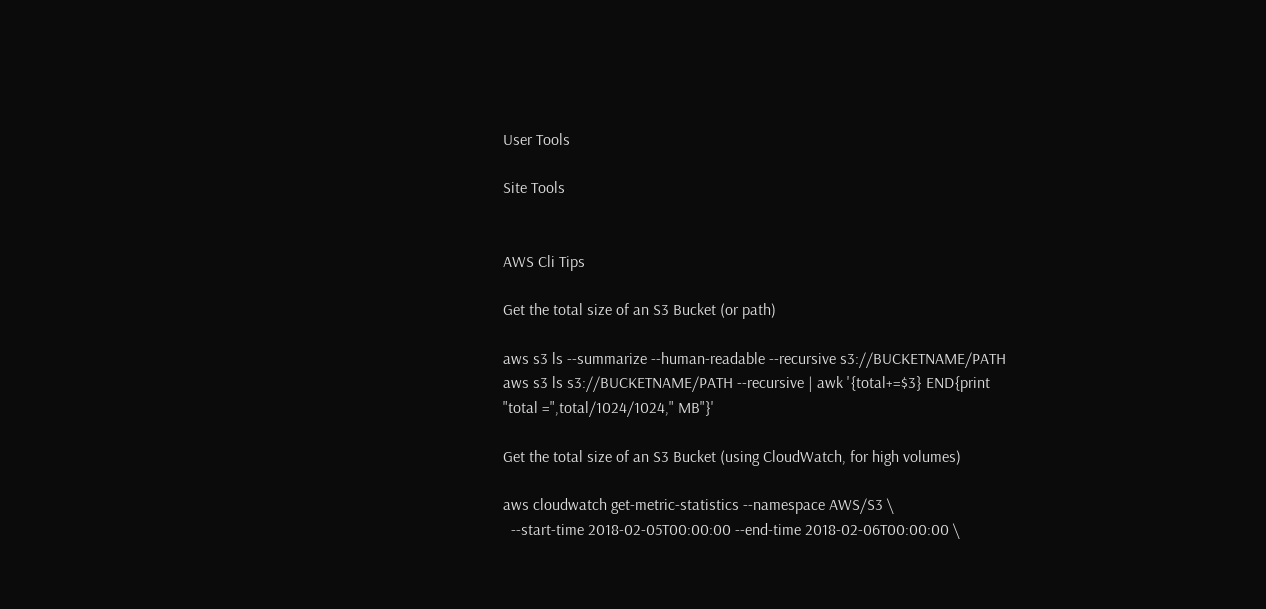User Tools

Site Tools


AWS Cli Tips

Get the total size of an S3 Bucket (or path)

aws s3 ls --summarize --human-readable --recursive s3://BUCKETNAME/PATH
aws s3 ls s3://BUCKETNAME/PATH --recursive | awk '{total+=$3} END{print "total =",total/1024/1024," MB"}'

Get the total size of an S3 Bucket (using CloudWatch, for high volumes)

aws cloudwatch get-metric-statistics --namespace AWS/S3 \
  --start-time 2018-02-05T00:00:00 --end-time 2018-02-06T00:00:00 \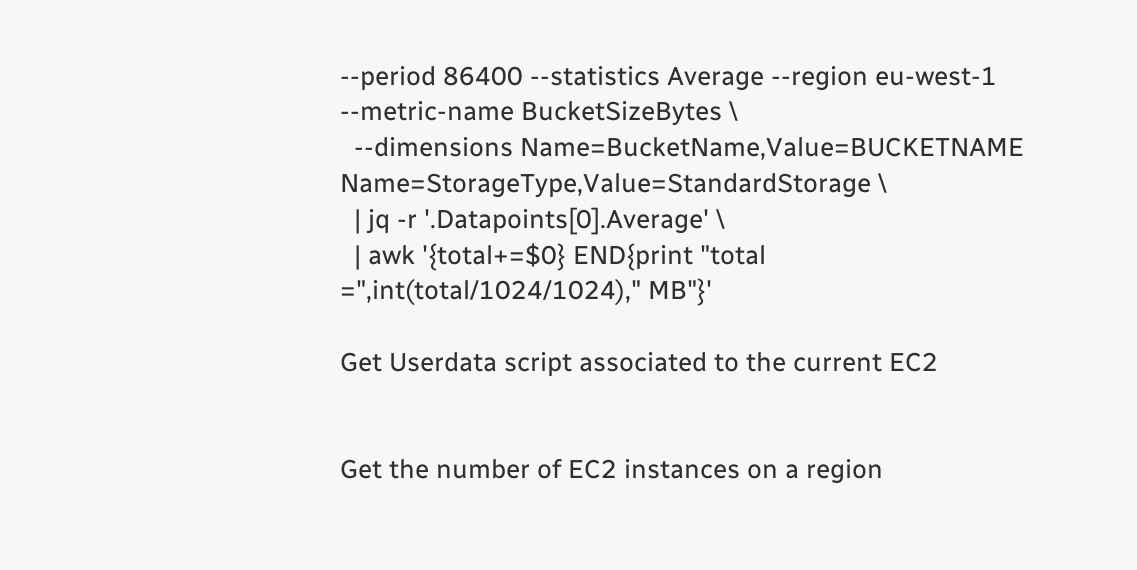--period 86400 --statistics Average --region eu-west-1 --metric-name BucketSizeBytes \
  --dimensions Name=BucketName,Value=BUCKETNAME Name=StorageType,Value=StandardStorage \
  | jq -r '.Datapoints[0].Average' \
  | awk '{total+=$0} END{print "total =",int(total/1024/1024)," MB"}'

Get Userdata script associated to the current EC2


Get the number of EC2 instances on a region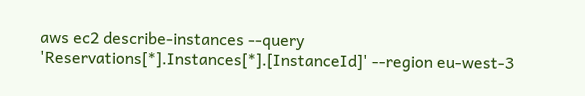aws ec2 describe-instances --query 'Reservations[*].Instances[*].[InstanceId]' --region eu-west-3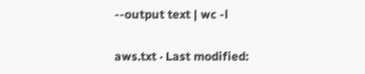--output text | wc -l

aws.txt · Last modified: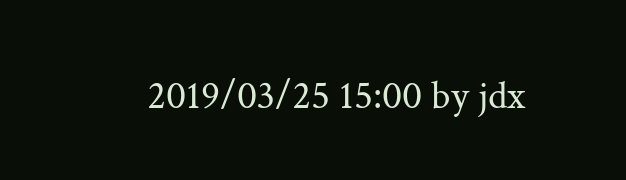2019/03/25 15:00 by jdx